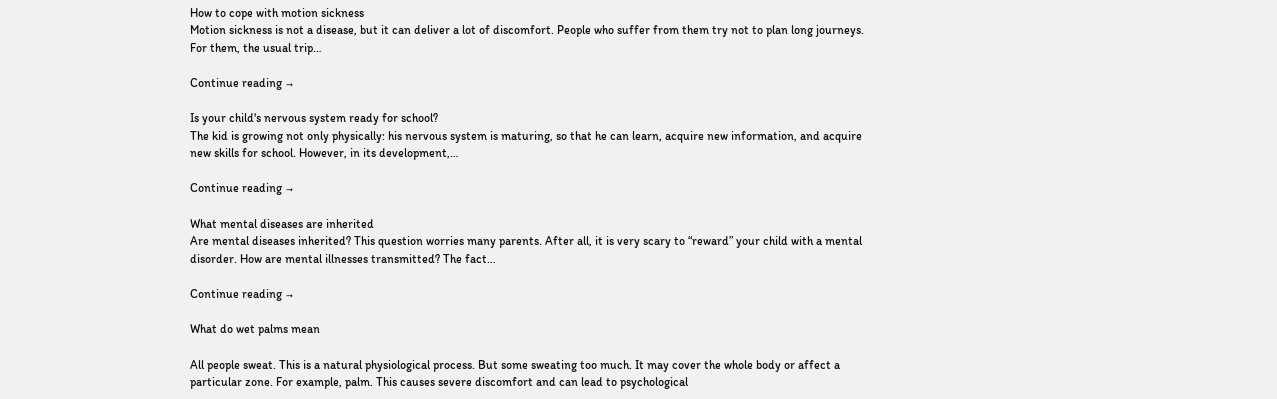How to cope with motion sickness
Motion sickness is not a disease, but it can deliver a lot of discomfort. People who suffer from them try not to plan long journeys. For them, the usual trip…

Continue reading →

Is your child's nervous system ready for school?
The kid is growing not only physically: his nervous system is maturing, so that he can learn, acquire new information, and acquire new skills for school. However, in its development,…

Continue reading →

What mental diseases are inherited
Are mental diseases inherited? This question worries many parents. After all, it is very scary to “reward” your child with a mental disorder. How are mental illnesses transmitted? The fact…

Continue reading →

What do wet palms mean

All people sweat. This is a natural physiological process. But some sweating too much. It may cover the whole body or affect a particular zone. For example, palm. This causes severe discomfort and can lead to psychological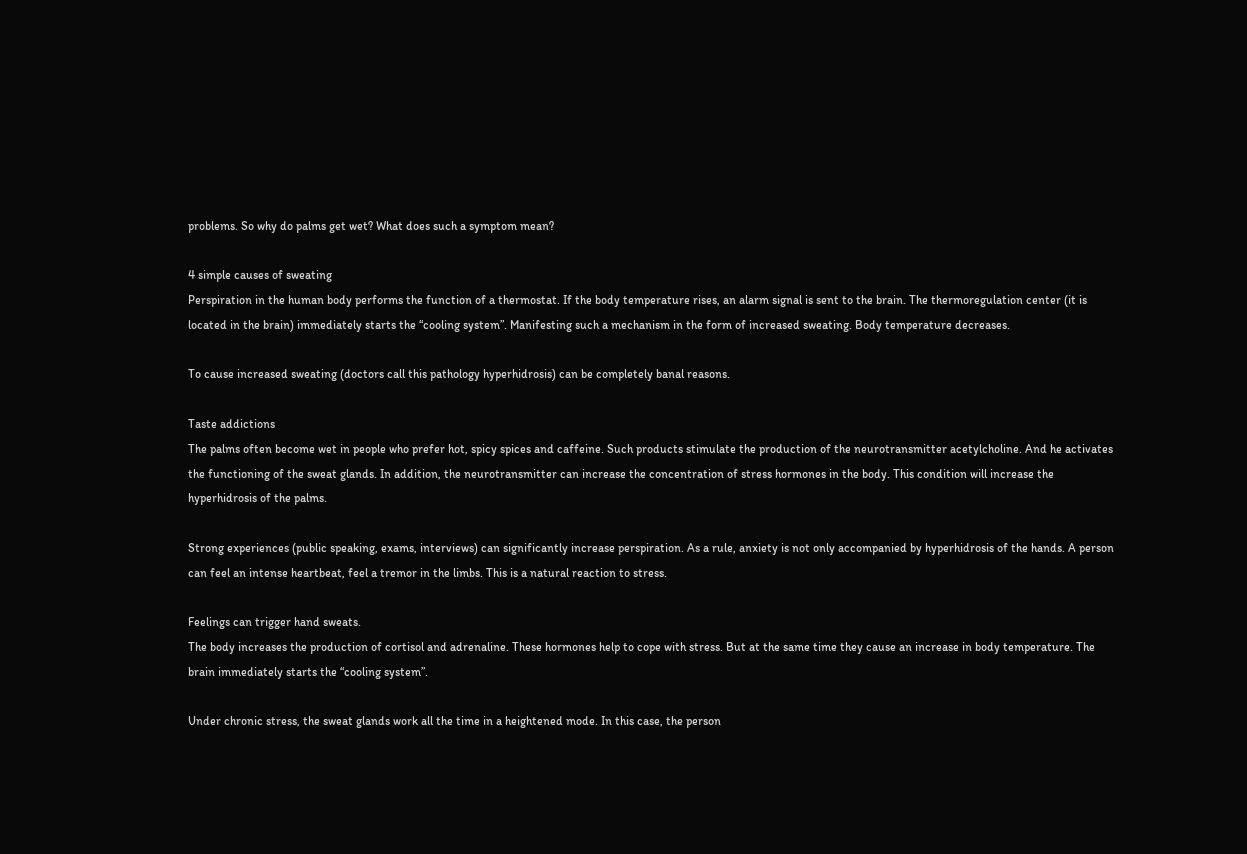problems. So why do palms get wet? What does such a symptom mean?

4 simple causes of sweating
Perspiration in the human body performs the function of a thermostat. If the body temperature rises, an alarm signal is sent to the brain. The thermoregulation center (it is located in the brain) immediately starts the “cooling system”. Manifesting such a mechanism in the form of increased sweating. Body temperature decreases.

To cause increased sweating (doctors call this pathology hyperhidrosis) can be completely banal reasons.

Taste addictions
The palms often become wet in people who prefer hot, spicy spices and caffeine. Such products stimulate the production of the neurotransmitter acetylcholine. And he activates the functioning of the sweat glands. In addition, the neurotransmitter can increase the concentration of stress hormones in the body. This condition will increase the hyperhidrosis of the palms.

Strong experiences (public speaking, exams, interviews) can significantly increase perspiration. As a rule, anxiety is not only accompanied by hyperhidrosis of the hands. A person can feel an intense heartbeat, feel a tremor in the limbs. This is a natural reaction to stress.

Feelings can trigger hand sweats.
The body increases the production of cortisol and adrenaline. These hormones help to cope with stress. But at the same time they cause an increase in body temperature. The brain immediately starts the “cooling system”.

Under chronic stress, the sweat glands work all the time in a heightened mode. In this case, the person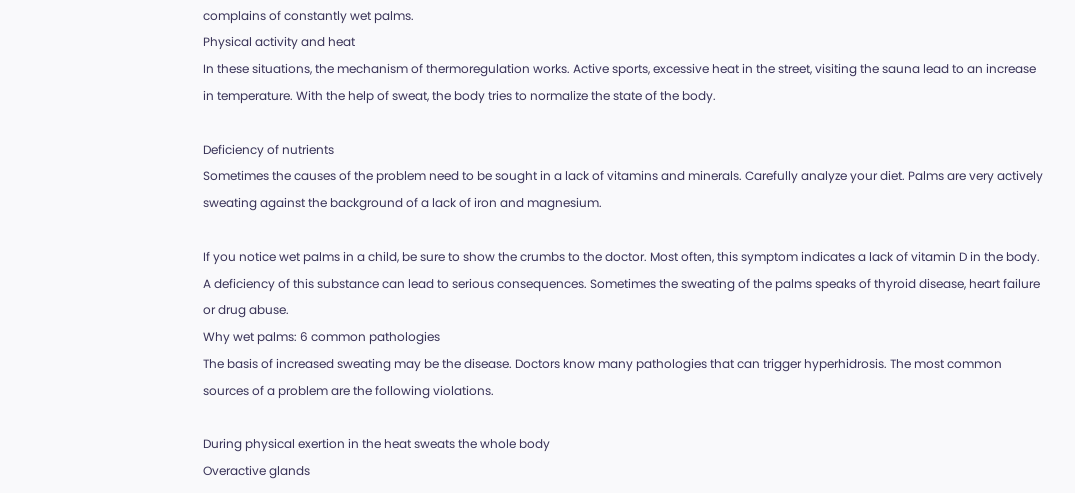complains of constantly wet palms.
Physical activity and heat
In these situations, the mechanism of thermoregulation works. Active sports, excessive heat in the street, visiting the sauna lead to an increase in temperature. With the help of sweat, the body tries to normalize the state of the body.

Deficiency of nutrients
Sometimes the causes of the problem need to be sought in a lack of vitamins and minerals. Carefully analyze your diet. Palms are very actively sweating against the background of a lack of iron and magnesium.

If you notice wet palms in a child, be sure to show the crumbs to the doctor. Most often, this symptom indicates a lack of vitamin D in the body. A deficiency of this substance can lead to serious consequences. Sometimes the sweating of the palms speaks of thyroid disease, heart failure or drug abuse.
Why wet palms: 6 common pathologies
The basis of increased sweating may be the disease. Doctors know many pathologies that can trigger hyperhidrosis. The most common sources of a problem are the following violations.

During physical exertion in the heat sweats the whole body
Overactive glands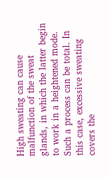High sweating can cause malfunction of the sweat glands, in which the latter begin to work in a heightened mode. Such a process can be total. In this case, excessive sweating covers the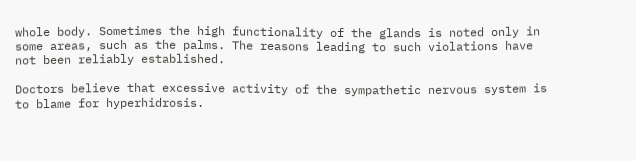whole body. Sometimes the high functionality of the glands is noted only in some areas, such as the palms. The reasons leading to such violations have not been reliably established.

Doctors believe that excessive activity of the sympathetic nervous system is to blame for hyperhidrosis.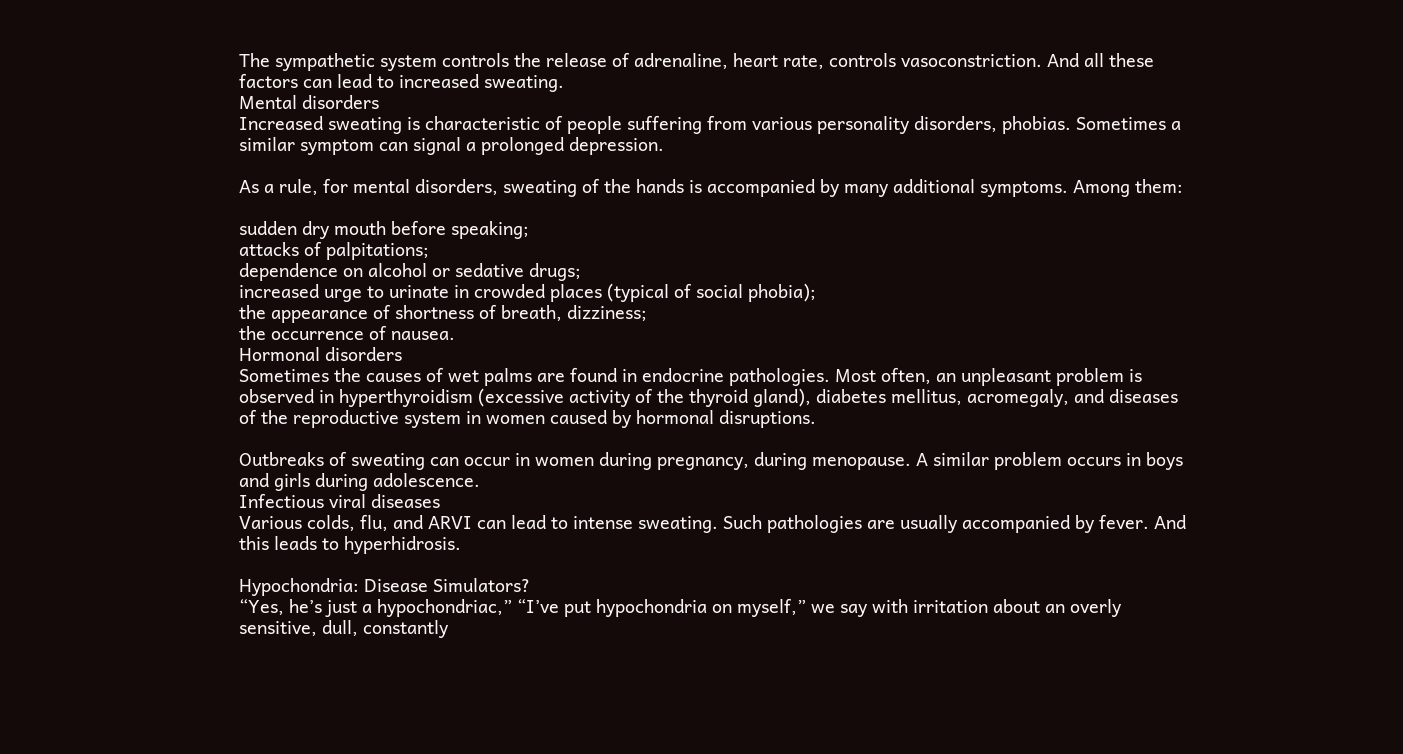The sympathetic system controls the release of adrenaline, heart rate, controls vasoconstriction. And all these factors can lead to increased sweating.
Mental disorders
Increased sweating is characteristic of people suffering from various personality disorders, phobias. Sometimes a similar symptom can signal a prolonged depression.

As a rule, for mental disorders, sweating of the hands is accompanied by many additional symptoms. Among them:

sudden dry mouth before speaking;
attacks of palpitations;
dependence on alcohol or sedative drugs;
increased urge to urinate in crowded places (typical of social phobia);
the appearance of shortness of breath, dizziness;
the occurrence of nausea.
Hormonal disorders
Sometimes the causes of wet palms are found in endocrine pathologies. Most often, an unpleasant problem is observed in hyperthyroidism (excessive activity of the thyroid gland), diabetes mellitus, acromegaly, and diseases of the reproductive system in women caused by hormonal disruptions.

Outbreaks of sweating can occur in women during pregnancy, during menopause. A similar problem occurs in boys and girls during adolescence.
Infectious viral diseases
Various colds, flu, and ARVI can lead to intense sweating. Such pathologies are usually accompanied by fever. And this leads to hyperhidrosis.

Hypochondria: Disease Simulators?
“Yes, he’s just a hypochondriac,” “I’ve put hypochondria on myself,” we say with irritation about an overly sensitive, dull, constantly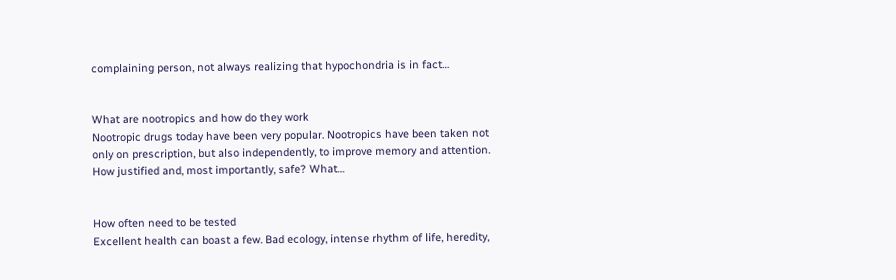complaining person, not always realizing that hypochondria is in fact…


What are nootropics and how do they work
Nootropic drugs today have been very popular. Nootropics have been taken not only on prescription, but also independently, to improve memory and attention. How justified and, most importantly, safe? What…


How often need to be tested
Excellent health can boast a few. Bad ecology, intense rhythm of life, heredity,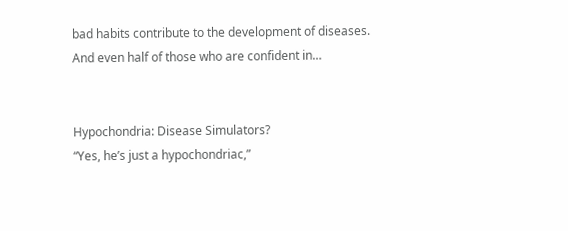bad habits contribute to the development of diseases. And even half of those who are confident in…


Hypochondria: Disease Simulators?
“Yes, he’s just a hypochondriac,”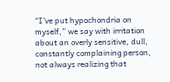“I’ve put hypochondria on myself,” we say with irritation about an overly sensitive, dull, constantly complaining person, not always realizing that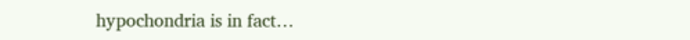hypochondria is in fact…